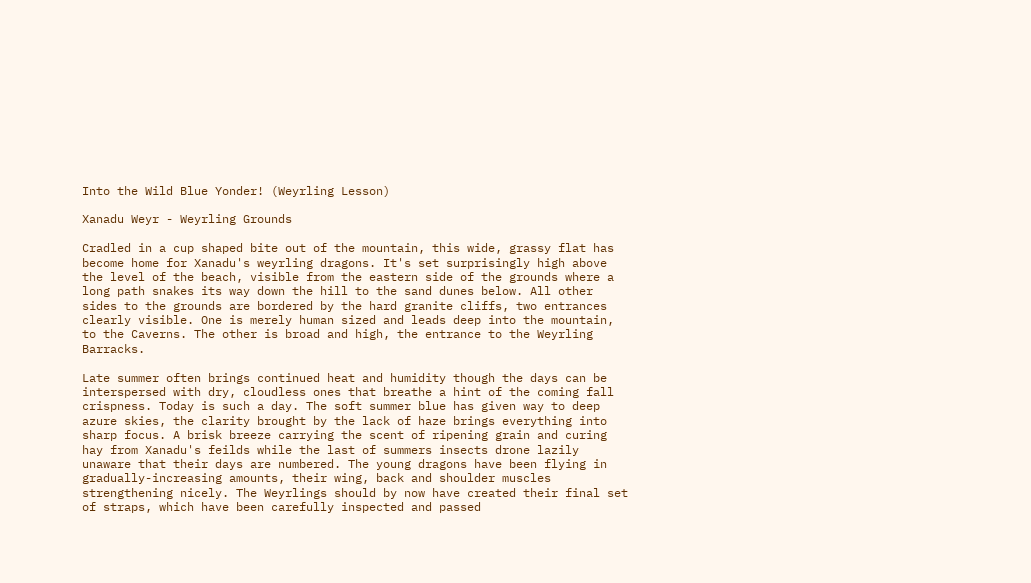Into the Wild Blue Yonder! (Weyrling Lesson)

Xanadu Weyr - Weyrling Grounds

Cradled in a cup shaped bite out of the mountain, this wide, grassy flat has become home for Xanadu's weyrling dragons. It's set surprisingly high above the level of the beach, visible from the eastern side of the grounds where a long path snakes its way down the hill to the sand dunes below. All other sides to the grounds are bordered by the hard granite cliffs, two entrances clearly visible. One is merely human sized and leads deep into the mountain, to the Caverns. The other is broad and high, the entrance to the Weyrling Barracks.

Late summer often brings continued heat and humidity though the days can be interspersed with dry, cloudless ones that breathe a hint of the coming fall crispness. Today is such a day. The soft summer blue has given way to deep azure skies, the clarity brought by the lack of haze brings everything into sharp focus. A brisk breeze carrying the scent of ripening grain and curing hay from Xanadu's feilds while the last of summers insects drone lazily unaware that their days are numbered. The young dragons have been flying in gradually-increasing amounts, their wing, back and shoulder muscles strengthening nicely. The Weyrlings should by now have created their final set of straps, which have been carefully inspected and passed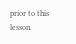prior to this lesson.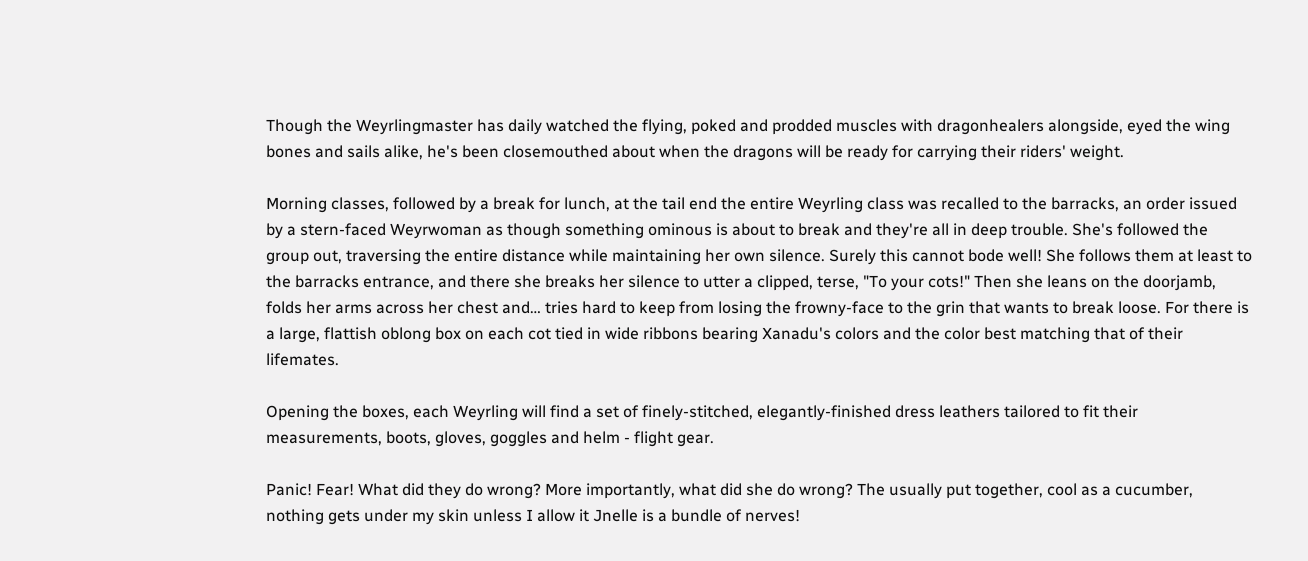Though the Weyrlingmaster has daily watched the flying, poked and prodded muscles with dragonhealers alongside, eyed the wing bones and sails alike, he's been closemouthed about when the dragons will be ready for carrying their riders' weight.

Morning classes, followed by a break for lunch, at the tail end the entire Weyrling class was recalled to the barracks, an order issued by a stern-faced Weyrwoman as though something ominous is about to break and they're all in deep trouble. She's followed the group out, traversing the entire distance while maintaining her own silence. Surely this cannot bode well! She follows them at least to the barracks entrance, and there she breaks her silence to utter a clipped, terse, "To your cots!" Then she leans on the doorjamb, folds her arms across her chest and… tries hard to keep from losing the frowny-face to the grin that wants to break loose. For there is a large, flattish oblong box on each cot tied in wide ribbons bearing Xanadu's colors and the color best matching that of their lifemates.

Opening the boxes, each Weyrling will find a set of finely-stitched, elegantly-finished dress leathers tailored to fit their measurements, boots, gloves, goggles and helm - flight gear.

Panic! Fear! What did they do wrong? More importantly, what did she do wrong? The usually put together, cool as a cucumber, nothing gets under my skin unless I allow it Jnelle is a bundle of nerves!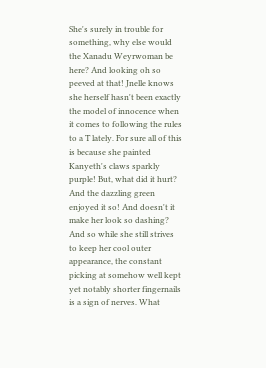She's surely in trouble for something, why else would the Xanadu Weyrwoman be here? And looking oh so peeved at that! Jnelle knows she herself hasn't been exactly the model of innocence when it comes to following the rules to a T lately. For sure all of this is because she painted Kanyeth's claws sparkly purple! But, what did it hurt? And the dazzling green enjoyed it so! And doesn't it make her look so dashing? And so while she still strives to keep her cool outer appearance, the constant picking at somehow well kept yet notably shorter fingernails is a sign of nerves. What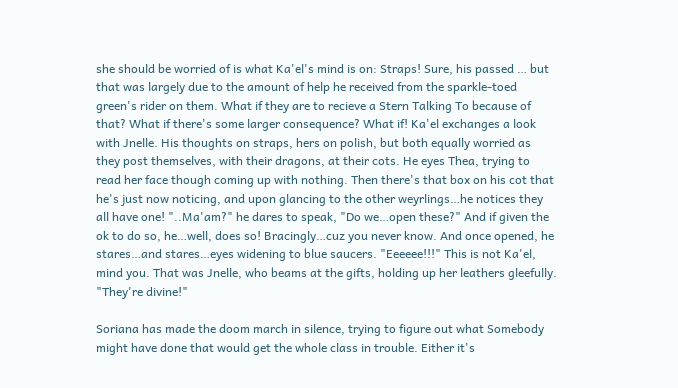she should be worried of is what Ka'el's mind is on: Straps! Sure, his passed … but that was largely due to the amount of help he received from the sparkle-toed green's rider on them. What if they are to recieve a Stern Talking To because of that? What if there's some larger consequence? What if! Ka'el exchanges a look with Jnelle. His thoughts on straps, hers on polish, but both equally worried as they post themselves, with their dragons, at their cots. He eyes Thea, trying to read her face though coming up with nothing. Then there's that box on his cot that he's just now noticing, and upon glancing to the other weyrlings…he notices they all have one! "..Ma'am?" he dares to speak, "Do we…open these?" And if given the ok to do so, he…well, does so! Bracingly…cuz you never know. And once opened, he stares…and stares…eyes widening to blue saucers. "Eeeeee!!!" This is not Ka'el, mind you. That was Jnelle, who beams at the gifts, holding up her leathers gleefully. "They're divine!"

Soriana has made the doom march in silence, trying to figure out what Somebody might have done that would get the whole class in trouble. Either it's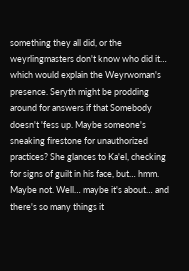something they all did, or the weyrlingmasters don't know who did it… which would explain the Weyrwoman's presence. Seryth might be prodding around for answers if that Somebody doesn't 'fess up. Maybe someone's sneaking firestone for unauthorized practices? She glances to Ka'el, checking for signs of guilt in his face, but… hmm. Maybe not. Well… maybe it's about… and there's so many things it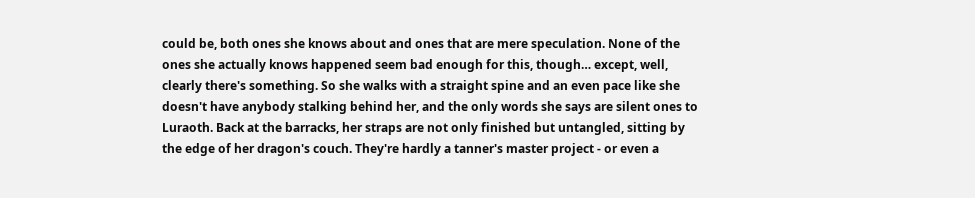could be, both ones she knows about and ones that are mere speculation. None of the ones she actually knows happened seem bad enough for this, though… except, well, clearly there's something. So she walks with a straight spine and an even pace like she doesn't have anybody stalking behind her, and the only words she says are silent ones to Luraoth. Back at the barracks, her straps are not only finished but untangled, sitting by the edge of her dragon's couch. They're hardly a tanner's master project - or even a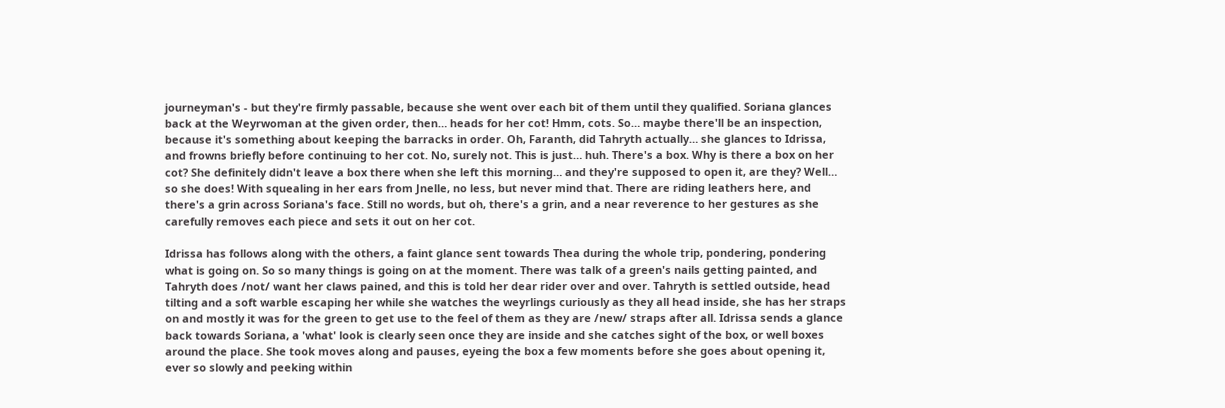journeyman's - but they're firmly passable, because she went over each bit of them until they qualified. Soriana glances back at the Weyrwoman at the given order, then… heads for her cot! Hmm, cots. So… maybe there'll be an inspection, because it's something about keeping the barracks in order. Oh, Faranth, did Tahryth actually… she glances to Idrissa, and frowns briefly before continuing to her cot. No, surely not. This is just… huh. There's a box. Why is there a box on her cot? She definitely didn't leave a box there when she left this morning… and they're supposed to open it, are they? Well… so she does! With squealing in her ears from Jnelle, no less, but never mind that. There are riding leathers here, and there's a grin across Soriana's face. Still no words, but oh, there's a grin, and a near reverence to her gestures as she carefully removes each piece and sets it out on her cot.

Idrissa has follows along with the others, a faint glance sent towards Thea during the whole trip, pondering, pondering what is going on. So so many things is going on at the moment. There was talk of a green's nails getting painted, and Tahryth does /not/ want her claws pained, and this is told her dear rider over and over. Tahryth is settled outside, head tilting and a soft warble escaping her while she watches the weyrlings curiously as they all head inside, she has her straps on and mostly it was for the green to get use to the feel of them as they are /new/ straps after all. Idrissa sends a glance back towards Soriana, a 'what' look is clearly seen once they are inside and she catches sight of the box, or well boxes around the place. She took moves along and pauses, eyeing the box a few moments before she goes about opening it, ever so slowly and peeking within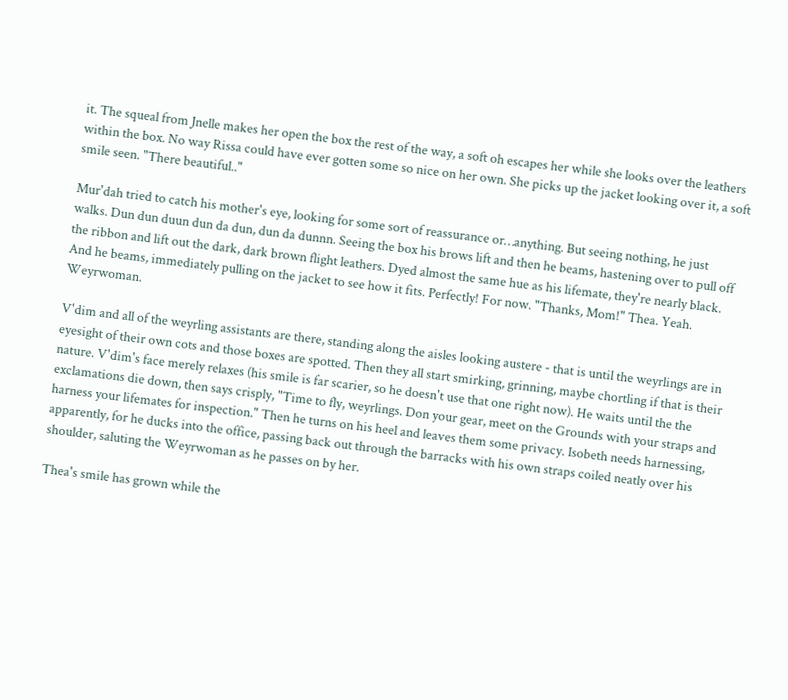it. The squeal from Jnelle makes her open the box the rest of the way, a soft oh escapes her while she looks over the leathers within the box. No way Rissa could have ever gotten some so nice on her own. She picks up the jacket looking over it, a soft smile seen. "There beautiful.."

Mur'dah tried to catch his mother's eye, looking for some sort of reassurance or…anything. But seeing nothing, he just walks. Dun dun duun dun da dun, dun da dunnn. Seeing the box his brows lift and then he beams, hastening over to pull off the ribbon and lift out the dark, dark brown flight leathers. Dyed almost the same hue as his lifemate, they're nearly black. And he beams, immediately pulling on the jacket to see how it fits. Perfectly! For now. "Thanks, Mom!" Thea. Yeah. Weyrwoman.

V'dim and all of the weyrling assistants are there, standing along the aisles looking austere - that is until the weyrlings are in eyesight of their own cots and those boxes are spotted. Then they all start smirking, grinning, maybe chortling if that is their nature. V'dim's face merely relaxes (his smile is far scarier, so he doesn't use that one right now). He waits until the the exclamations die down, then says crisply, "Time to fly, weyrlings. Don your gear, meet on the Grounds with your straps and harness your lifemates for inspection." Then he turns on his heel and leaves them some privacy. Isobeth needs harnessing, apparently, for he ducks into the office, passing back out through the barracks with his own straps coiled neatly over his shoulder, saluting the Weyrwoman as he passes on by her.

Thea's smile has grown while the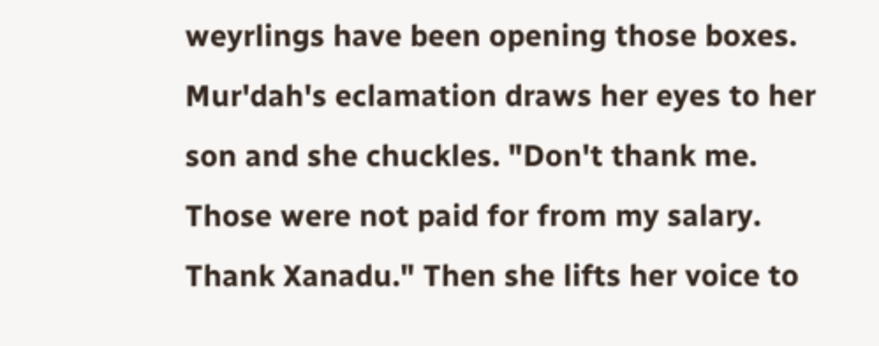weyrlings have been opening those boxes. Mur'dah's eclamation draws her eyes to her son and she chuckles. "Don't thank me. Those were not paid for from my salary. Thank Xanadu." Then she lifts her voice to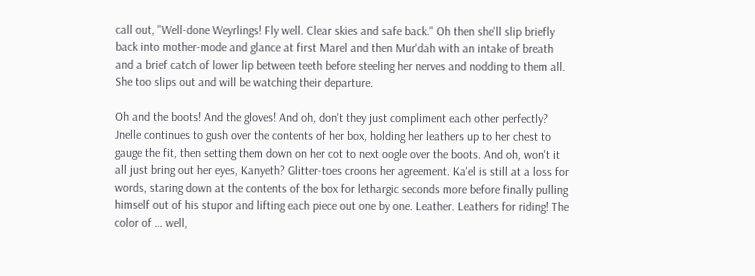call out, "Well-done Weyrlings! Fly well. Clear skies and safe back." Oh then she'll slip briefly back into mother-mode and glance at first Marel and then Mur'dah with an intake of breath and a brief catch of lower lip between teeth before steeling her nerves and nodding to them all. She too slips out and will be watching their departure.

Oh and the boots! And the gloves! And oh, don't they just compliment each other perfectly? Jnelle continues to gush over the contents of her box, holding her leathers up to her chest to gauge the fit, then setting them down on her cot to next oogle over the boots. And oh, won't it all just bring out her eyes, Kanyeth? Glitter-toes croons her agreement. Ka'el is still at a loss for words, staring down at the contents of the box for lethargic seconds more before finally pulling himself out of his stupor and lifting each piece out one by one. Leather. Leathers for riding! The color of … well,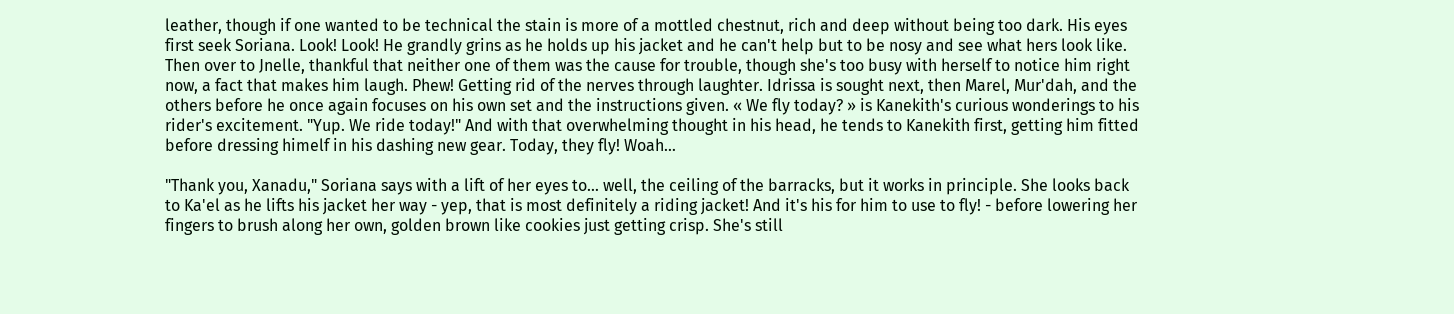leather, though if one wanted to be technical the stain is more of a mottled chestnut, rich and deep without being too dark. His eyes first seek Soriana. Look! Look! He grandly grins as he holds up his jacket and he can't help but to be nosy and see what hers look like. Then over to Jnelle, thankful that neither one of them was the cause for trouble, though she's too busy with herself to notice him right now, a fact that makes him laugh. Phew! Getting rid of the nerves through laughter. Idrissa is sought next, then Marel, Mur'dah, and the others before he once again focuses on his own set and the instructions given. « We fly today? » is Kanekith's curious wonderings to his rider's excitement. "Yup. We ride today!" And with that overwhelming thought in his head, he tends to Kanekith first, getting him fitted before dressing himelf in his dashing new gear. Today, they fly! Woah…

"Thank you, Xanadu," Soriana says with a lift of her eyes to… well, the ceiling of the barracks, but it works in principle. She looks back to Ka'el as he lifts his jacket her way - yep, that is most definitely a riding jacket! And it's his for him to use to fly! - before lowering her fingers to brush along her own, golden brown like cookies just getting crisp. She's still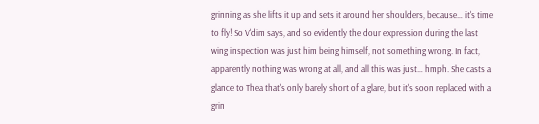grinning as she lifts it up and sets it around her shoulders, because… it's time to fly! So V'dim says, and so evidently the dour expression during the last wing inspection was just him being himself, not something wrong. In fact, apparently nothing was wrong at all, and all this was just… hmph. She casts a glance to Thea that's only barely short of a glare, but it's soon replaced with a grin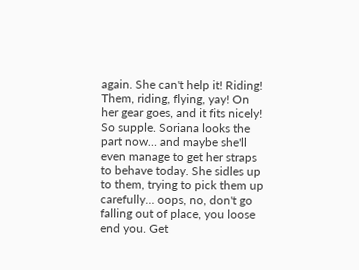again. She can't help it! Riding! Them, riding, flying, yay! On her gear goes, and it fits nicely! So supple. Soriana looks the part now… and maybe she'll even manage to get her straps to behave today. She sidles up to them, trying to pick them up carefully… oops, no, don't go falling out of place, you loose end you. Get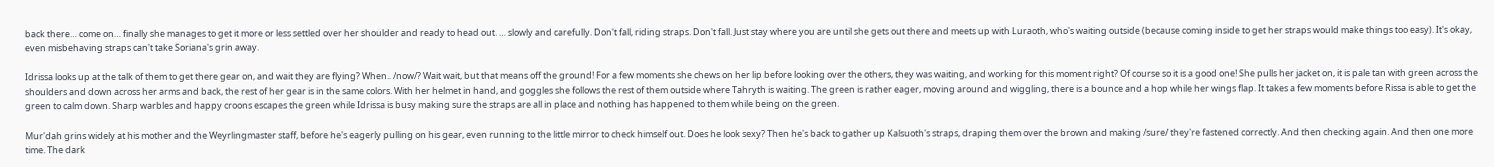back there… come on… finally she manages to get it more or less settled over her shoulder and ready to head out. … slowly and carefully. Don't fall, riding straps. Don't fall. Just stay where you are until she gets out there and meets up with Luraoth, who's waiting outside (because coming inside to get her straps would make things too easy). It's okay, even misbehaving straps can't take Soriana's grin away.

Idrissa looks up at the talk of them to get there gear on, and wait they are flying? When.. /now/? Wait wait, but that means off the ground! For a few moments she chews on her lip before looking over the others, they was waiting, and working for this moment right? Of course so it is a good one! She pulls her jacket on, it is pale tan with green across the shoulders and down across her arms and back, the rest of her gear is in the same colors. With her helmet in hand, and goggles she follows the rest of them outside where Tahryth is waiting. The green is rather eager, moving around and wiggling, there is a bounce and a hop while her wings flap. It takes a few moments before Rissa is able to get the green to calm down. Sharp warbles and happy croons escapes the green while Idrissa is busy making sure the straps are all in place and nothing has happened to them while being on the green.

Mur'dah grins widely at his mother and the Weyrlingmaster staff, before he's eagerly pulling on his gear, even running to the little mirror to check himself out. Does he look sexy? Then he's back to gather up Kalsuoth's straps, draping them over the brown and making /sure/ they're fastened correctly. And then checking again. And then one more time. The dark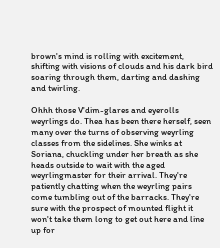brown's mind is rolling with excitement, shifting with visions of clouds and his dark bird soaring through them, darting and dashing and twirling.

Ohhh those V'dim-glares and eyerolls weyrlings do. Thea has been there herself, seen many over the turns of observing weyrling classes from the sidelines. She winks at Soriana, chuckling under her breath as she heads outside to wait with the aged weyrlingmaster for their arrival. They're patiently chatting when the weyrling pairs come tumbling out of the barracks. They're sure with the prospect of mounted flight it won't take them long to get out here and line up for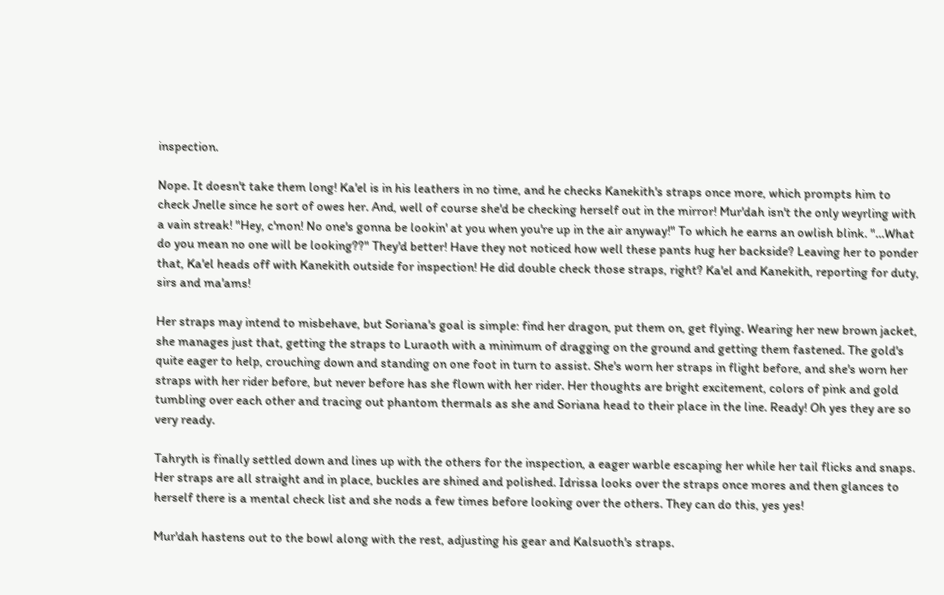inspection.

Nope. It doesn't take them long! Ka'el is in his leathers in no time, and he checks Kanekith's straps once more, which prompts him to check Jnelle since he sort of owes her. And, well of course she'd be checking herself out in the mirror! Mur'dah isn't the only weyrling with a vain streak! "Hey, c'mon! No one's gonna be lookin' at you when you're up in the air anyway!" To which he earns an owlish blink. "…What do you mean no one will be looking??" They'd better! Have they not noticed how well these pants hug her backside? Leaving her to ponder that, Ka'el heads off with Kanekith outside for inspection! He did double check those straps, right? Ka'el and Kanekith, reporting for duty, sirs and ma'ams!

Her straps may intend to misbehave, but Soriana's goal is simple: find her dragon, put them on, get flying. Wearing her new brown jacket, she manages just that, getting the straps to Luraoth with a minimum of dragging on the ground and getting them fastened. The gold's quite eager to help, crouching down and standing on one foot in turn to assist. She's worn her straps in flight before, and she's worn her straps with her rider before, but never before has she flown with her rider. Her thoughts are bright excitement, colors of pink and gold tumbling over each other and tracing out phantom thermals as she and Soriana head to their place in the line. Ready! Oh yes they are so very ready.

Tahryth is finally settled down and lines up with the others for the inspection, a eager warble escaping her while her tail flicks and snaps. Her straps are all straight and in place, buckles are shined and polished. Idrissa looks over the straps once mores and then glances to herself there is a mental check list and she nods a few times before looking over the others. They can do this, yes yes!

Mur'dah hastens out to the bowl along with the rest, adjusting his gear and Kalsuoth's straps.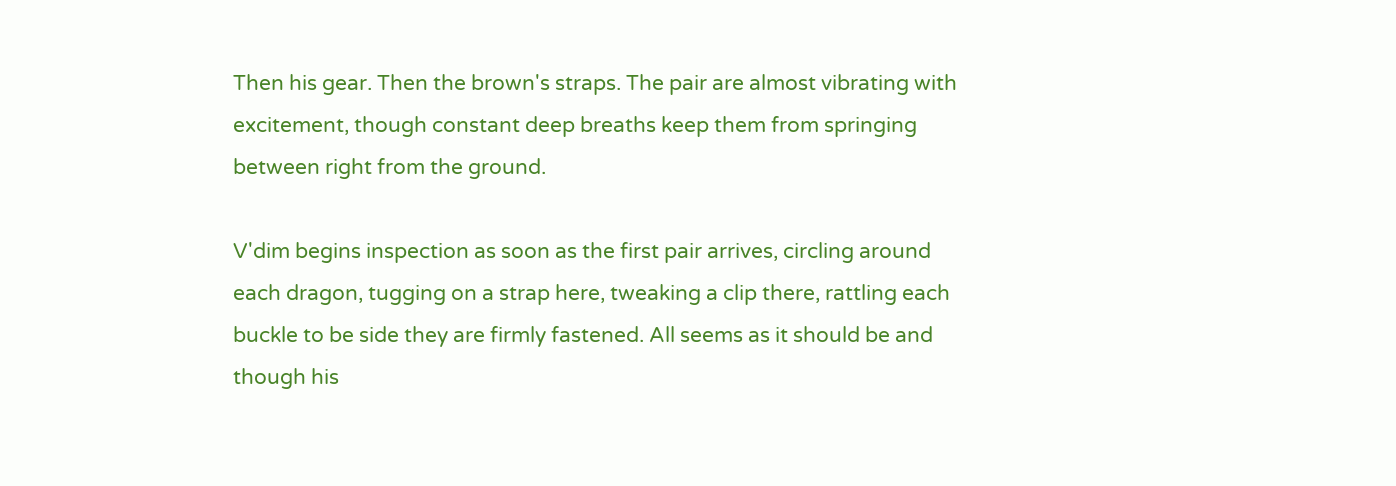Then his gear. Then the brown's straps. The pair are almost vibrating with excitement, though constant deep breaths keep them from springing between right from the ground.

V'dim begins inspection as soon as the first pair arrives, circling around each dragon, tugging on a strap here, tweaking a clip there, rattling each buckle to be side they are firmly fastened. All seems as it should be and though his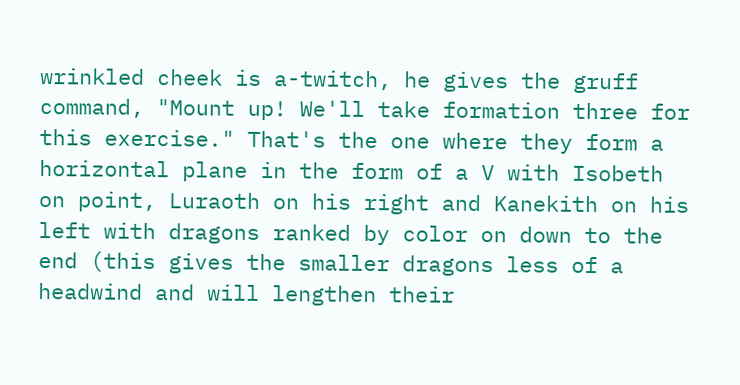wrinkled cheek is a-twitch, he gives the gruff command, "Mount up! We'll take formation three for this exercise." That's the one where they form a horizontal plane in the form of a V with Isobeth on point, Luraoth on his right and Kanekith on his left with dragons ranked by color on down to the end (this gives the smaller dragons less of a headwind and will lengthen their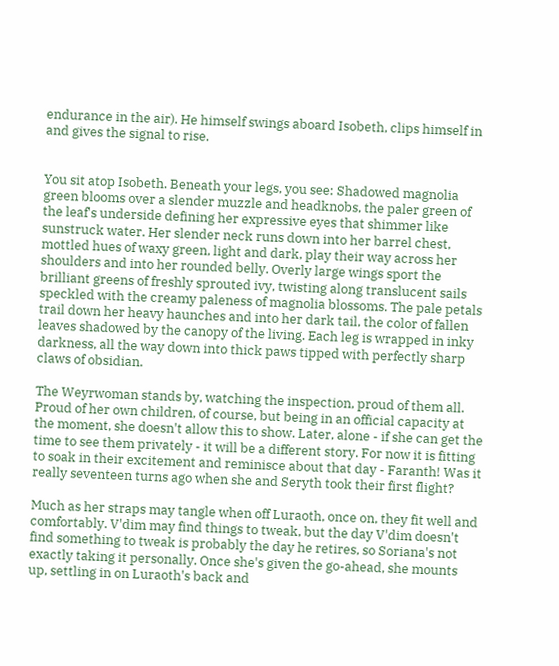endurance in the air). He himself swings aboard Isobeth, clips himself in and gives the signal to rise.


You sit atop Isobeth. Beneath your legs, you see: Shadowed magnolia green blooms over a slender muzzle and headknobs, the paler green of the leaf's underside defining her expressive eyes that shimmer like sunstruck water. Her slender neck runs down into her barrel chest, mottled hues of waxy green, light and dark, play their way across her shoulders and into her rounded belly. Overly large wings sport the brilliant greens of freshly sprouted ivy, twisting along translucent sails speckled with the creamy paleness of magnolia blossoms. The pale petals trail down her heavy haunches and into her dark tail, the color of fallen leaves shadowed by the canopy of the living. Each leg is wrapped in inky darkness, all the way down into thick paws tipped with perfectly sharp claws of obsidian.

The Weyrwoman stands by, watching the inspection, proud of them all. Proud of her own children, of course, but being in an official capacity at the moment, she doesn't allow this to show. Later, alone - if she can get the time to see them privately - it will be a different story. For now it is fitting to soak in their excitement and reminisce about that day - Faranth! Was it really seventeen turns ago when she and Seryth took their first flight?

Much as her straps may tangle when off Luraoth, once on, they fit well and comfortably. V'dim may find things to tweak, but the day V'dim doesn't find something to tweak is probably the day he retires, so Soriana's not exactly taking it personally. Once she's given the go-ahead, she mounts up, settling in on Luraoth's back and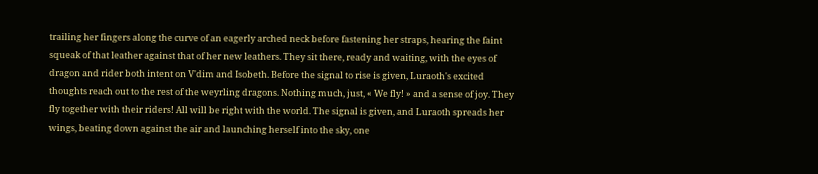trailing her fingers along the curve of an eagerly arched neck before fastening her straps, hearing the faint squeak of that leather against that of her new leathers. They sit there, ready and waiting, with the eyes of dragon and rider both intent on V'dim and Isobeth. Before the signal to rise is given, Luraoth's excited thoughts reach out to the rest of the weyrling dragons. Nothing much, just, « We fly! » and a sense of joy. They fly together with their riders! All will be right with the world. The signal is given, and Luraoth spreads her wings, beating down against the air and launching herself into the sky, one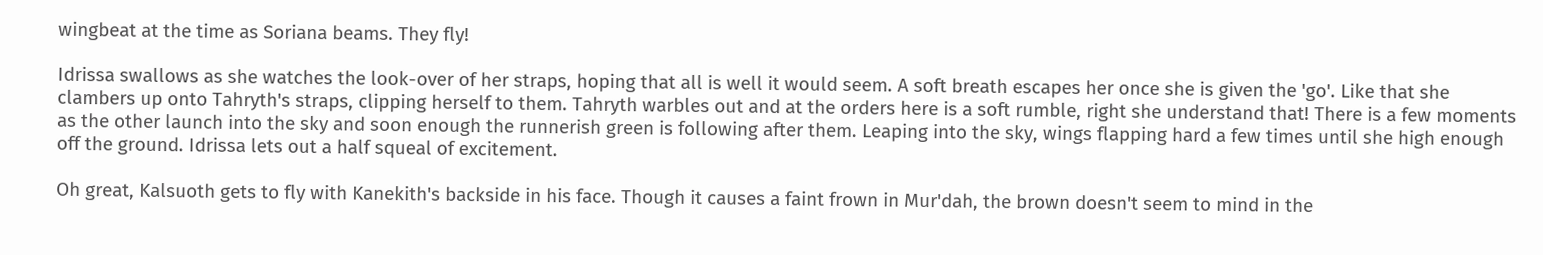wingbeat at the time as Soriana beams. They fly!

Idrissa swallows as she watches the look-over of her straps, hoping that all is well it would seem. A soft breath escapes her once she is given the 'go'. Like that she clambers up onto Tahryth's straps, clipping herself to them. Tahryth warbles out and at the orders here is a soft rumble, right she understand that! There is a few moments as the other launch into the sky and soon enough the runnerish green is following after them. Leaping into the sky, wings flapping hard a few times until she high enough off the ground. Idrissa lets out a half squeal of excitement.

Oh great, Kalsuoth gets to fly with Kanekith's backside in his face. Though it causes a faint frown in Mur'dah, the brown doesn't seem to mind in the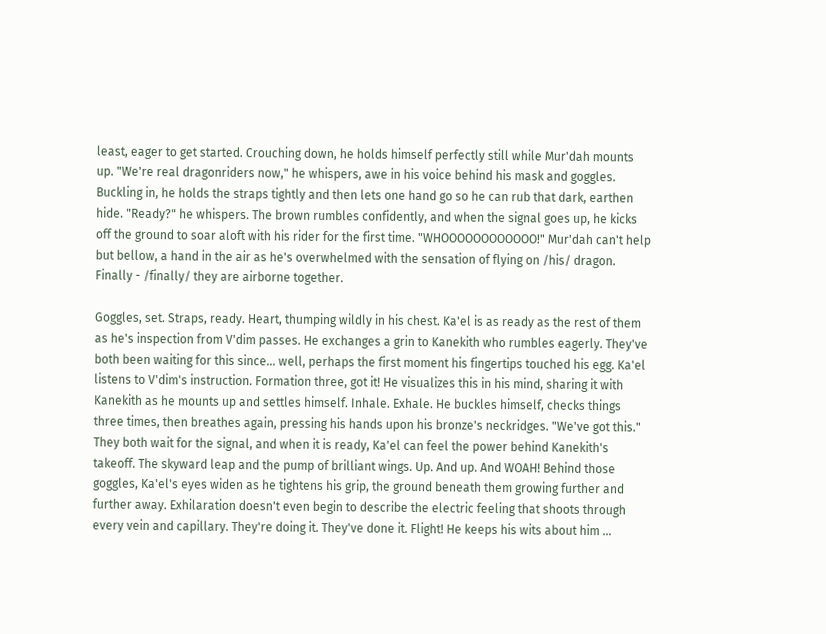least, eager to get started. Crouching down, he holds himself perfectly still while Mur'dah mounts up. "We're real dragonriders now," he whispers, awe in his voice behind his mask and goggles. Buckling in, he holds the straps tightly and then lets one hand go so he can rub that dark, earthen hide. "Ready?" he whispers. The brown rumbles confidently, and when the signal goes up, he kicks off the ground to soar aloft with his rider for the first time. "WHOOOOOOOOOOOO!" Mur'dah can't help but bellow, a hand in the air as he's overwhelmed with the sensation of flying on /his/ dragon. Finally - /finally/ they are airborne together.

Goggles, set. Straps, ready. Heart, thumping wildly in his chest. Ka'el is as ready as the rest of them as he's inspection from V'dim passes. He exchanges a grin to Kanekith who rumbles eagerly. They've both been waiting for this since… well, perhaps the first moment his fingertips touched his egg. Ka'el listens to V'dim's instruction. Formation three, got it! He visualizes this in his mind, sharing it with Kanekith as he mounts up and settles himself. Inhale. Exhale. He buckles himself, checks things three times, then breathes again, pressing his hands upon his bronze's neckridges. "We've got this." They both wait for the signal, and when it is ready, Ka'el can feel the power behind Kanekith's takeoff. The skyward leap and the pump of brilliant wings. Up. And up. And WOAH! Behind those goggles, Ka'el's eyes widen as he tightens his grip, the ground beneath them growing further and further away. Exhilaration doesn't even begin to describe the electric feeling that shoots through every vein and capillary. They're doing it. They've done it. Flight! He keeps his wits about him …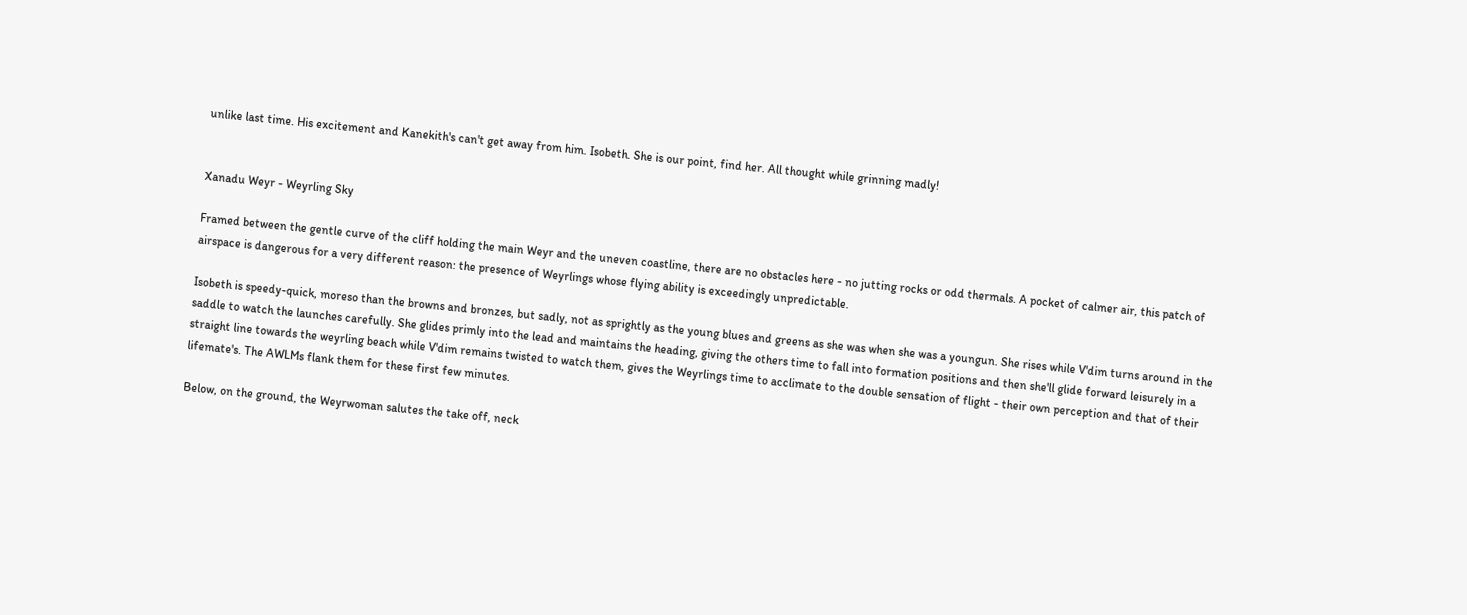unlike last time. His excitement and Kanekith's can't get away from him. Isobeth. She is our point, find her. All thought while grinning madly!


Xanadu Weyr - Weyrling Sky

Framed between the gentle curve of the cliff holding the main Weyr and the uneven coastline, there are no obstacles here - no jutting rocks or odd thermals. A pocket of calmer air, this patch of airspace is dangerous for a very different reason: the presence of Weyrlings whose flying ability is exceedingly unpredictable.

Isobeth is speedy-quick, moreso than the browns and bronzes, but sadly, not as sprightly as the young blues and greens as she was when she was a youngun. She rises while V'dim turns around in the saddle to watch the launches carefully. She glides primly into the lead and maintains the heading, giving the others time to fall into formation positions and then she'll glide forward leisurely in a straight line towards the weyrling beach while V'dim remains twisted to watch them, gives the Weyrlings time to acclimate to the double sensation of flight - their own perception and that of their lifemate's. The AWLMs flank them for these first few minutes.

Below, on the ground, the Weyrwoman salutes the take off, neck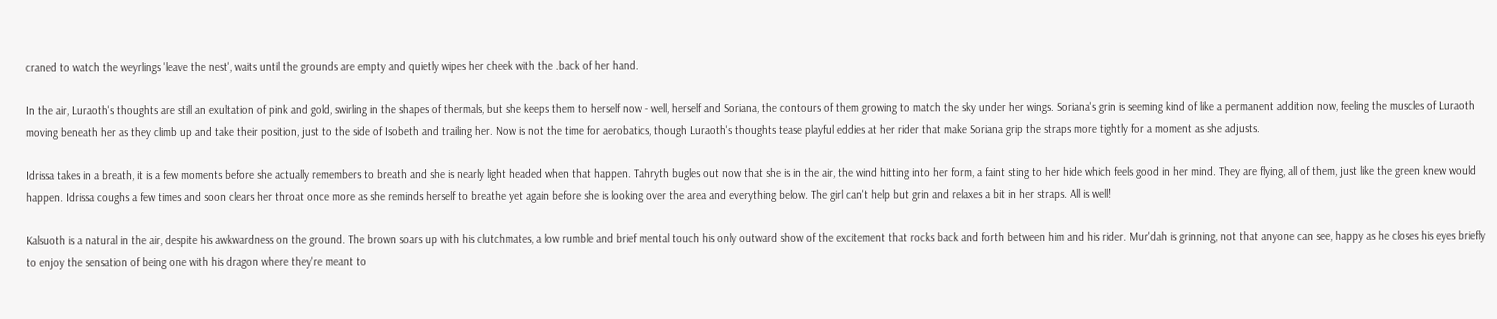craned to watch the weyrlings 'leave the nest', waits until the grounds are empty and quietly wipes her cheek with the .back of her hand.

In the air, Luraoth's thoughts are still an exultation of pink and gold, swirling in the shapes of thermals, but she keeps them to herself now - well, herself and Soriana, the contours of them growing to match the sky under her wings. Soriana's grin is seeming kind of like a permanent addition now, feeling the muscles of Luraoth moving beneath her as they climb up and take their position, just to the side of Isobeth and trailing her. Now is not the time for aerobatics, though Luraoth's thoughts tease playful eddies at her rider that make Soriana grip the straps more tightly for a moment as she adjusts.

Idrissa takes in a breath, it is a few moments before she actually remembers to breath and she is nearly light headed when that happen. Tahryth bugles out now that she is in the air, the wind hitting into her form, a faint sting to her hide which feels good in her mind. They are flying, all of them, just like the green knew would happen. Idrissa coughs a few times and soon clears her throat once more as she reminds herself to breathe yet again before she is looking over the area and everything below. The girl can't help but grin and relaxes a bit in her straps. All is well!

Kalsuoth is a natural in the air, despite his awkwardness on the ground. The brown soars up with his clutchmates, a low rumble and brief mental touch his only outward show of the excitement that rocks back and forth between him and his rider. Mur'dah is grinning, not that anyone can see, happy as he closes his eyes briefly to enjoy the sensation of being one with his dragon where they're meant to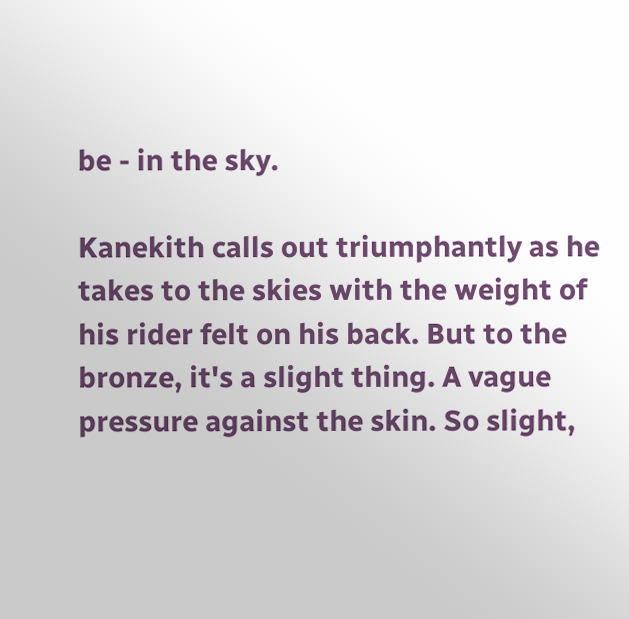be - in the sky.

Kanekith calls out triumphantly as he takes to the skies with the weight of his rider felt on his back. But to the bronze, it's a slight thing. A vague pressure against the skin. So slight,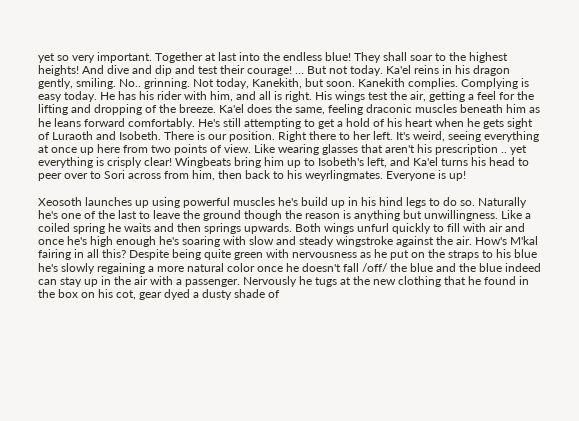yet so very important. Together at last into the endless blue! They shall soar to the highest heights! And dive and dip and test their courage! … But not today. Ka'el reins in his dragon gently, smiling. No.. grinning. Not today, Kanekith, but soon. Kanekith complies. Complying is easy today. He has his rider with him, and all is right. His wings test the air, getting a feel for the lifting and dropping of the breeze. Ka'el does the same, feeling draconic muscles beneath him as he leans forward comfortably. He's still attempting to get a hold of his heart when he gets sight of Luraoth and Isobeth. There is our position. Right there to her left. It's weird, seeing everything at once up here from two points of view. Like wearing glasses that aren't his prescription .. yet everything is crisply clear! Wingbeats bring him up to Isobeth's left, and Ka'el turns his head to peer over to Sori across from him, then back to his weyrlingmates. Everyone is up!

Xeosoth launches up using powerful muscles he's build up in his hind legs to do so. Naturally he's one of the last to leave the ground though the reason is anything but unwillingness. Like a coiled spring he waits and then springs upwards. Both wings unfurl quickly to fill with air and once he's high enough he's soaring with slow and steady wingstroke against the air. How's M'kal fairing in all this? Despite being quite green with nervousness as he put on the straps to his blue he's slowly regaining a more natural color once he doesn't fall /off/ the blue and the blue indeed can stay up in the air with a passenger. Nervously he tugs at the new clothing that he found in the box on his cot, gear dyed a dusty shade of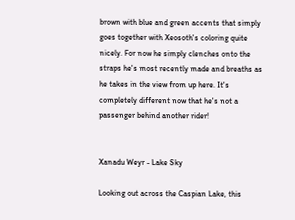brown with blue and green accents that simply goes together with Xeosoth's coloring quite nicely. For now he simply clenches onto the straps he's most recently made and breaths as he takes in the view from up here. It's completely different now that he's not a passenger behind another rider!


Xanadu Weyr - Lake Sky

Looking out across the Caspian Lake, this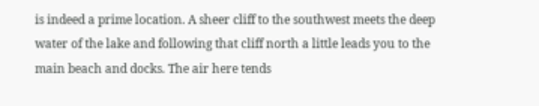is indeed a prime location. A sheer cliff to the southwest meets the deep water of the lake and following that cliff north a little leads you to the main beach and docks. The air here tends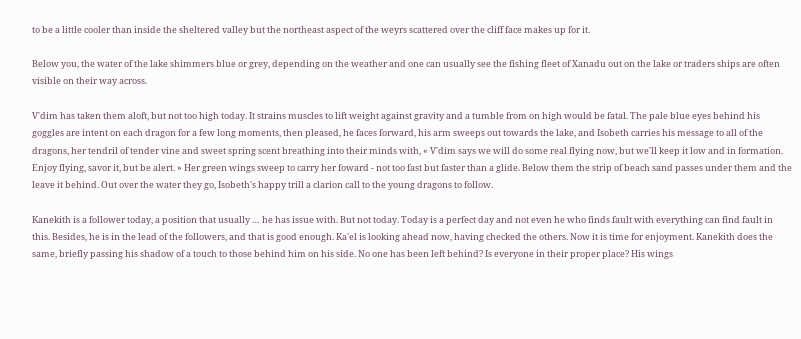to be a little cooler than inside the sheltered valley but the northeast aspect of the weyrs scattered over the cliff face makes up for it.

Below you, the water of the lake shimmers blue or grey, depending on the weather and one can usually see the fishing fleet of Xanadu out on the lake or traders ships are often visible on their way across.

V'dim has taken them aloft, but not too high today. It strains muscles to lift weight against gravity and a tumble from on high would be fatal. The pale blue eyes behind his goggles are intent on each dragon for a few long moments, then pleased, he faces forward, his arm sweeps out towards the lake, and Isobeth carries his message to all of the dragons, her tendril of tender vine and sweet spring scent breathing into their minds with, « V'dim says we will do some real flying now, but we'll keep it low and in formation. Enjoy flying, savor it, but be alert. » Her green wings sweep to carry her foward - not too fast but faster than a glide. Below them the strip of beach sand passes under them and the leave it behind. Out over the water they go, Isobeth's happy trill a clarion call to the young dragons to follow.

Kanekith is a follower today, a position that usually … he has issue with. But not today. Today is a perfect day and not even he who finds fault with everything can find fault in this. Besides, he is in the lead of the followers, and that is good enough. Ka'el is looking ahead now, having checked the others. Now it is time for enjoyment. Kanekith does the same, briefly passing his shadow of a touch to those behind him on his side. No one has been left behind? Is everyone in their proper place? His wings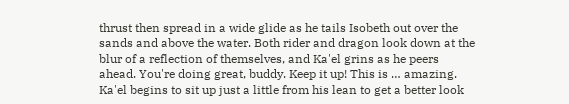thrust then spread in a wide glide as he tails Isobeth out over the sands and above the water. Both rider and dragon look down at the blur of a reflection of themselves, and Ka'el grins as he peers ahead. You're doing great, buddy. Keep it up! This is … amazing. Ka'el begins to sit up just a little from his lean to get a better look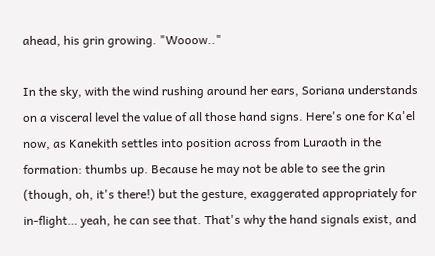ahead, his grin growing. "Wooow.."

In the sky, with the wind rushing around her ears, Soriana understands on a visceral level the value of all those hand signs. Here's one for Ka'el now, as Kanekith settles into position across from Luraoth in the formation: thumbs up. Because he may not be able to see the grin (though, oh, it's there!) but the gesture, exaggerated appropriately for in-flight… yeah, he can see that. That's why the hand signals exist, and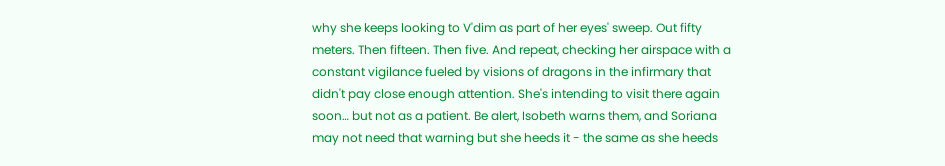why she keeps looking to V'dim as part of her eyes' sweep. Out fifty meters. Then fifteen. Then five. And repeat, checking her airspace with a constant vigilance fueled by visions of dragons in the infirmary that didn't pay close enough attention. She's intending to visit there again soon… but not as a patient. Be alert, Isobeth warns them, and Soriana may not need that warning but she heeds it - the same as she heeds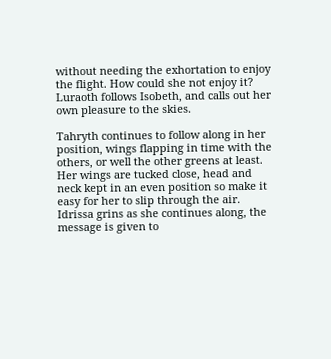without needing the exhortation to enjoy the flight. How could she not enjoy it? Luraoth follows Isobeth, and calls out her own pleasure to the skies.

Tahryth continues to follow along in her position, wings flapping in time with the others, or well the other greens at least. Her wings are tucked close, head and neck kept in an even position so make it easy for her to slip through the air. Idrissa grins as she continues along, the message is given to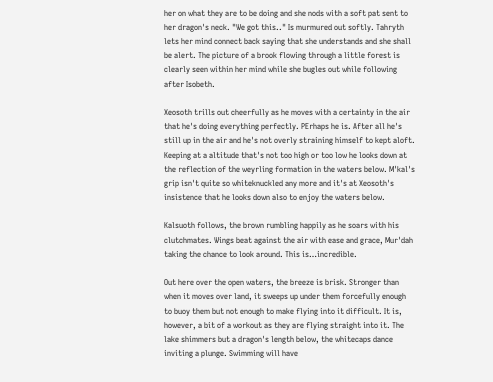her on what they are to be doing and she nods with a soft pat sent to her dragon's neck. "We got this.." Is murmured out softly. Tahryth lets her mind connect back saying that she understands and she shall be alert. The picture of a brook flowing through a little forest is clearly seen within her mind while she bugles out while following after Isobeth.

Xeosoth trills out cheerfully as he moves with a certainty in the air that he's doing everything perfectly. PErhaps he is. After all he's still up in the air and he's not overly straining himself to kept aloft. Keeping at a altitude that's not too high or too low he looks down at the reflection of the weyrling formation in the waters below. M'kal's grip isn't quite so whiteknuckled any more and it's at Xeosoth's insistence that he looks down also to enjoy the waters below.

Kalsuoth follows, the brown rumbling happily as he soars with his clutchmates. Wings beat against the air with ease and grace, Mur'dah taking the chance to look around. This is…incredible.

Out here over the open waters, the breeze is brisk. Stronger than when it moves over land, it sweeps up under them forcefully enough to buoy them but not enough to make flying into it difficult. It is, however, a bit of a workout as they are flying straight into it. The lake shimmers but a dragon's length below, the whitecaps dance inviting a plunge. Swimming will have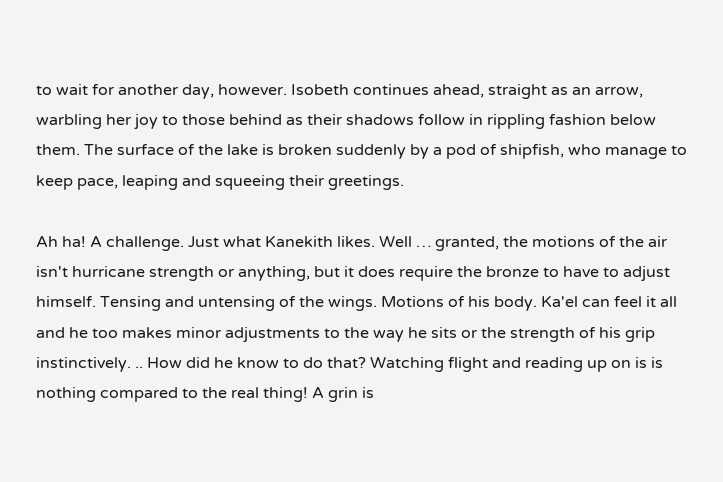to wait for another day, however. Isobeth continues ahead, straight as an arrow, warbling her joy to those behind as their shadows follow in rippling fashion below them. The surface of the lake is broken suddenly by a pod of shipfish, who manage to keep pace, leaping and squeeing their greetings.

Ah ha! A challenge. Just what Kanekith likes. Well … granted, the motions of the air isn't hurricane strength or anything, but it does require the bronze to have to adjust himself. Tensing and untensing of the wings. Motions of his body. Ka'el can feel it all and he too makes minor adjustments to the way he sits or the strength of his grip instinctively. .. How did he know to do that? Watching flight and reading up on is is nothing compared to the real thing! A grin is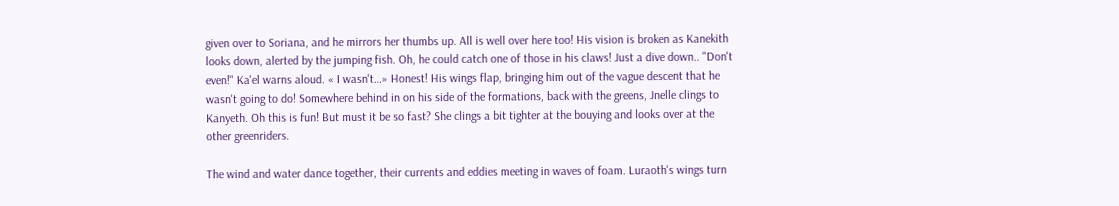given over to Soriana, and he mirrors her thumbs up. All is well over here too! His vision is broken as Kanekith looks down, alerted by the jumping fish. Oh, he could catch one of those in his claws! Just a dive down.. "Don't even!" Ka'el warns aloud. « I wasn't…» Honest! His wings flap, bringing him out of the vague descent that he wasn't going to do! Somewhere behind in on his side of the formations, back with the greens, Jnelle clings to Kanyeth. Oh this is fun! But must it be so fast? She clings a bit tighter at the bouying and looks over at the other greenriders.

The wind and water dance together, their currents and eddies meeting in waves of foam. Luraoth's wings turn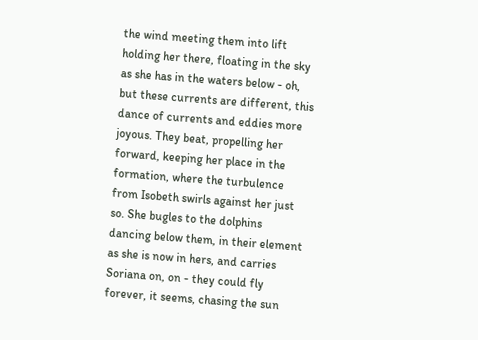the wind meeting them into lift holding her there, floating in the sky as she has in the waters below - oh, but these currents are different, this dance of currents and eddies more joyous. They beat, propelling her forward, keeping her place in the formation, where the turbulence from Isobeth swirls against her just so. She bugles to the dolphins dancing below them, in their element as she is now in hers, and carries Soriana on, on - they could fly forever, it seems, chasing the sun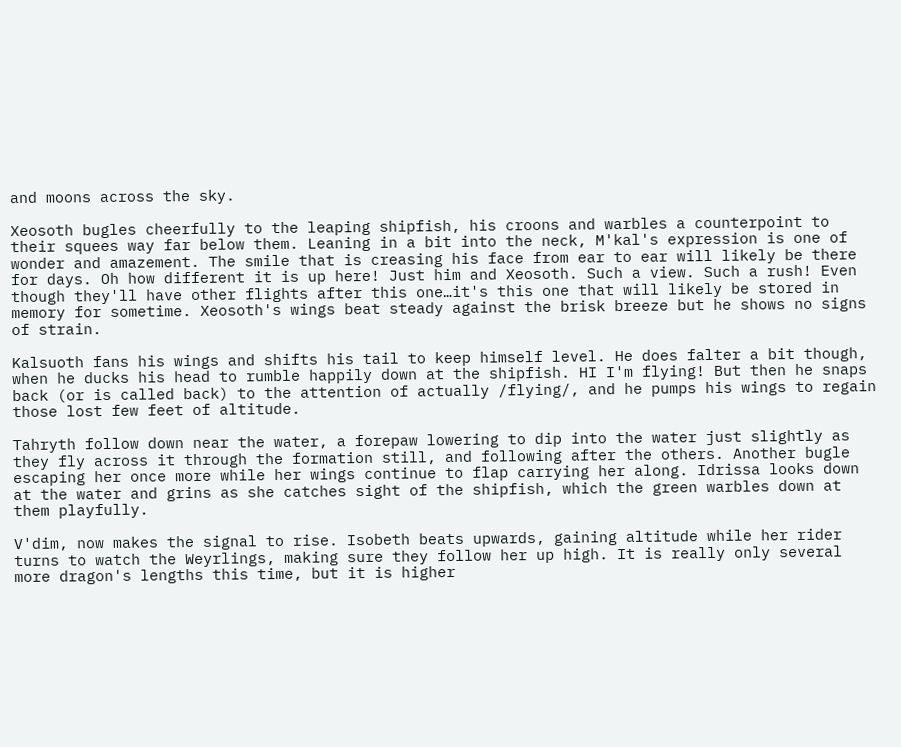and moons across the sky.

Xeosoth bugles cheerfully to the leaping shipfish, his croons and warbles a counterpoint to their squees way far below them. Leaning in a bit into the neck, M'kal's expression is one of wonder and amazement. The smile that is creasing his face from ear to ear will likely be there for days. Oh how different it is up here! Just him and Xeosoth. Such a view. Such a rush! Even though they'll have other flights after this one…it's this one that will likely be stored in memory for sometime. Xeosoth's wings beat steady against the brisk breeze but he shows no signs of strain.

Kalsuoth fans his wings and shifts his tail to keep himself level. He does falter a bit though, when he ducks his head to rumble happily down at the shipfish. HI I'm flying! But then he snaps back (or is called back) to the attention of actually /flying/, and he pumps his wings to regain those lost few feet of altitude.

Tahryth follow down near the water, a forepaw lowering to dip into the water just slightly as they fly across it through the formation still, and following after the others. Another bugle escaping her once more while her wings continue to flap carrying her along. Idrissa looks down at the water and grins as she catches sight of the shipfish, which the green warbles down at them playfully.

V'dim, now makes the signal to rise. Isobeth beats upwards, gaining altitude while her rider turns to watch the Weyrlings, making sure they follow her up high. It is really only several more dragon's lengths this time, but it is higher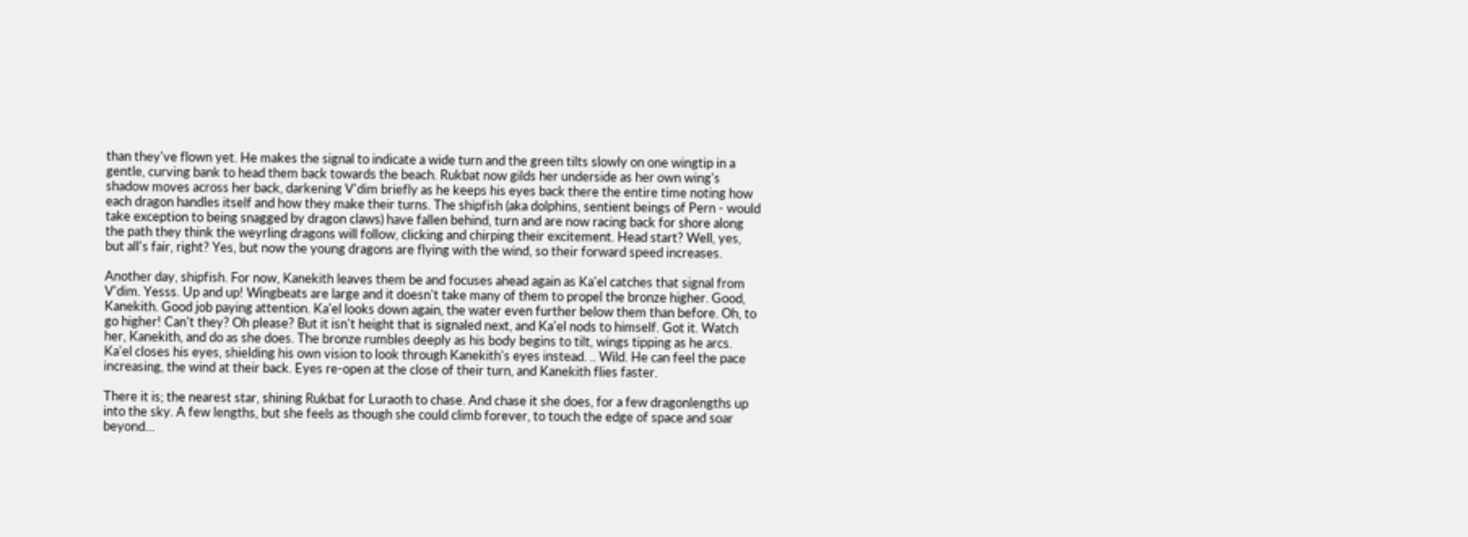than they've flown yet. He makes the signal to indicate a wide turn and the green tilts slowly on one wingtip in a gentle, curving bank to head them back towards the beach. Rukbat now gilds her underside as her own wing's shadow moves across her back, darkening V'dim briefly as he keeps his eyes back there the entire time noting how each dragon handles itself and how they make their turns. The shipfish (aka dolphins, sentient beings of Pern - would take exception to being snagged by dragon claws) have fallen behind, turn and are now racing back for shore along the path they think the weyrling dragons will follow, clicking and chirping their excitement. Head start? Well, yes, but all's fair, right? Yes, but now the young dragons are flying with the wind, so their forward speed increases.

Another day, shipfish. For now, Kanekith leaves them be and focuses ahead again as Ka'el catches that signal from V'dim. Yesss. Up and up! Wingbeats are large and it doesn't take many of them to propel the bronze higher. Good, Kanekith. Good job paying attention. Ka'el looks down again, the water even further below them than before. Oh, to go higher! Can't they? Oh please? But it isn't height that is signaled next, and Ka'el nods to himself. Got it. Watch her, Kanekith, and do as she does. The bronze rumbles deeply as his body begins to tilt, wings tipping as he arcs. Ka'el closes his eyes, shielding his own vision to look through Kanekith's eyes instead. .. Wild. He can feel the pace increasing, the wind at their back. Eyes re-open at the close of their turn, and Kanekith flies faster.

There it is; the nearest star, shining Rukbat for Luraoth to chase. And chase it she does, for a few dragonlengths up into the sky. A few lengths, but she feels as though she could climb forever, to touch the edge of space and soar beyond…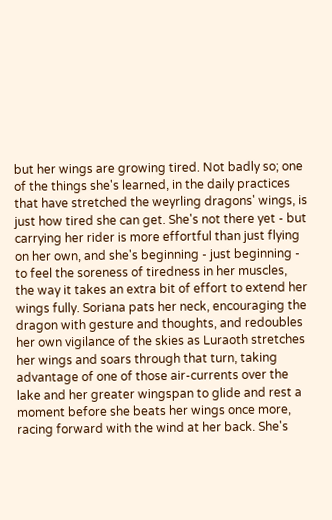but her wings are growing tired. Not badly so; one of the things she's learned, in the daily practices that have stretched the weyrling dragons' wings, is just how tired she can get. She's not there yet - but carrying her rider is more effortful than just flying on her own, and she's beginning - just beginning - to feel the soreness of tiredness in her muscles, the way it takes an extra bit of effort to extend her wings fully. Soriana pats her neck, encouraging the dragon with gesture and thoughts, and redoubles her own vigilance of the skies as Luraoth stretches her wings and soars through that turn, taking advantage of one of those air-currents over the lake and her greater wingspan to glide and rest a moment before she beats her wings once more, racing forward with the wind at her back. She's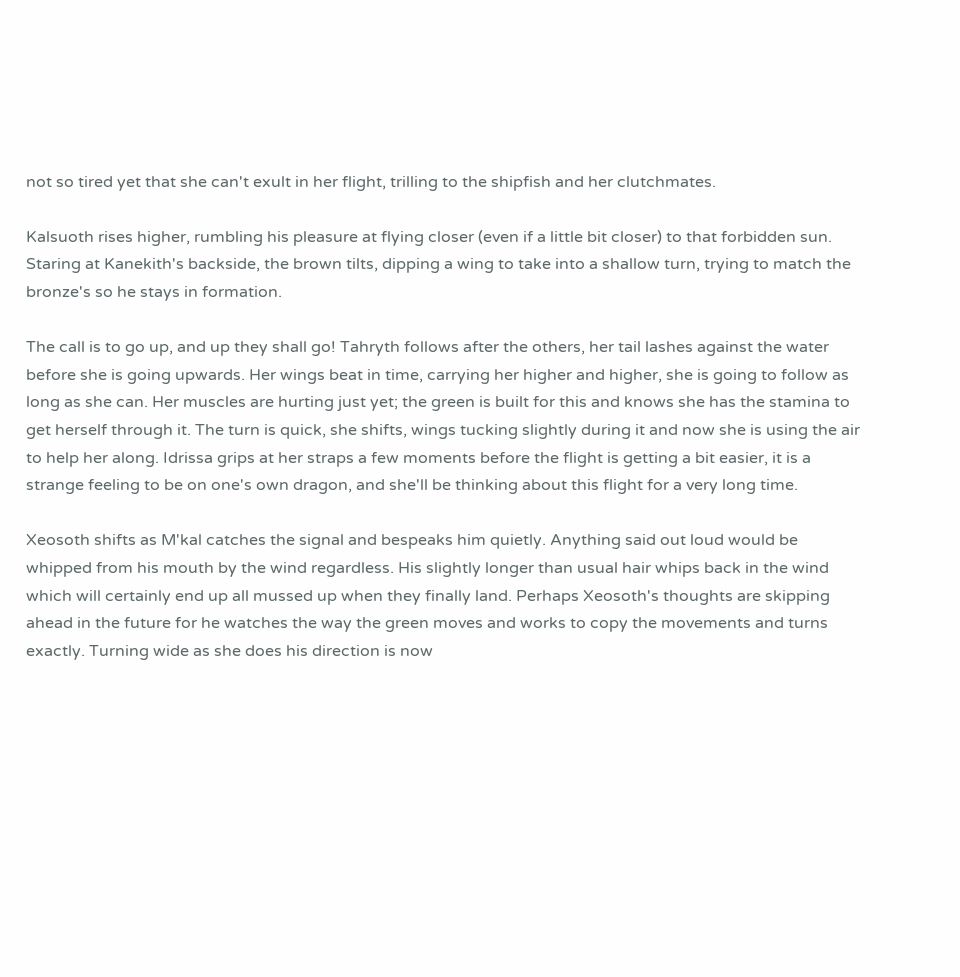not so tired yet that she can't exult in her flight, trilling to the shipfish and her clutchmates.

Kalsuoth rises higher, rumbling his pleasure at flying closer (even if a little bit closer) to that forbidden sun. Staring at Kanekith's backside, the brown tilts, dipping a wing to take into a shallow turn, trying to match the bronze's so he stays in formation.

The call is to go up, and up they shall go! Tahryth follows after the others, her tail lashes against the water before she is going upwards. Her wings beat in time, carrying her higher and higher, she is going to follow as long as she can. Her muscles are hurting just yet; the green is built for this and knows she has the stamina to get herself through it. The turn is quick, she shifts, wings tucking slightly during it and now she is using the air to help her along. Idrissa grips at her straps a few moments before the flight is getting a bit easier, it is a strange feeling to be on one's own dragon, and she'll be thinking about this flight for a very long time.

Xeosoth shifts as M'kal catches the signal and bespeaks him quietly. Anything said out loud would be whipped from his mouth by the wind regardless. His slightly longer than usual hair whips back in the wind which will certainly end up all mussed up when they finally land. Perhaps Xeosoth's thoughts are skipping ahead in the future for he watches the way the green moves and works to copy the movements and turns exactly. Turning wide as she does his direction is now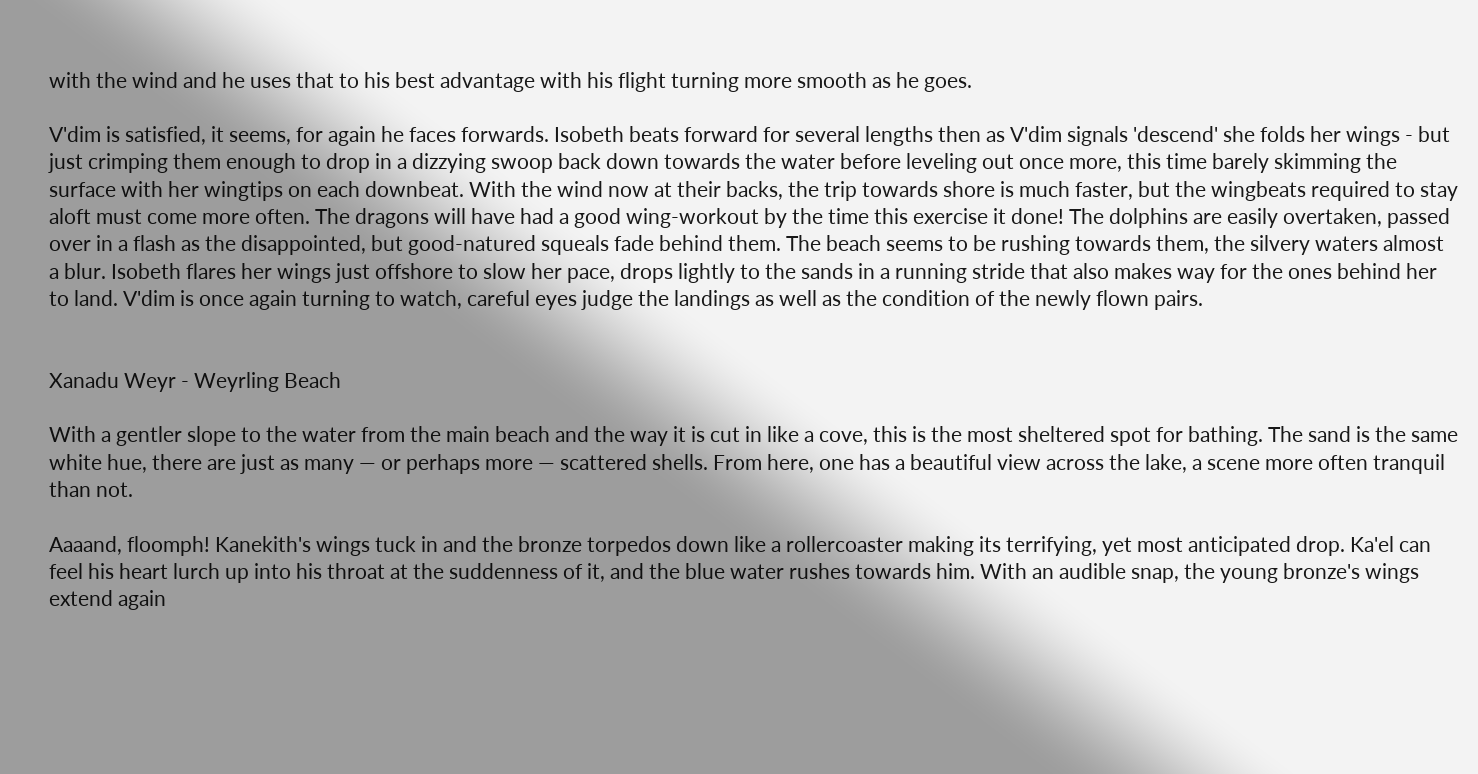with the wind and he uses that to his best advantage with his flight turning more smooth as he goes.

V'dim is satisfied, it seems, for again he faces forwards. Isobeth beats forward for several lengths then as V'dim signals 'descend' she folds her wings - but just crimping them enough to drop in a dizzying swoop back down towards the water before leveling out once more, this time barely skimming the surface with her wingtips on each downbeat. With the wind now at their backs, the trip towards shore is much faster, but the wingbeats required to stay aloft must come more often. The dragons will have had a good wing-workout by the time this exercise it done! The dolphins are easily overtaken, passed over in a flash as the disappointed, but good-natured squeals fade behind them. The beach seems to be rushing towards them, the silvery waters almost a blur. Isobeth flares her wings just offshore to slow her pace, drops lightly to the sands in a running stride that also makes way for the ones behind her to land. V'dim is once again turning to watch, careful eyes judge the landings as well as the condition of the newly flown pairs.


Xanadu Weyr - Weyrling Beach

With a gentler slope to the water from the main beach and the way it is cut in like a cove, this is the most sheltered spot for bathing. The sand is the same white hue, there are just as many — or perhaps more — scattered shells. From here, one has a beautiful view across the lake, a scene more often tranquil than not.

Aaaand, floomph! Kanekith's wings tuck in and the bronze torpedos down like a rollercoaster making its terrifying, yet most anticipated drop. Ka'el can feel his heart lurch up into his throat at the suddenness of it, and the blue water rushes towards him. With an audible snap, the young bronze's wings extend again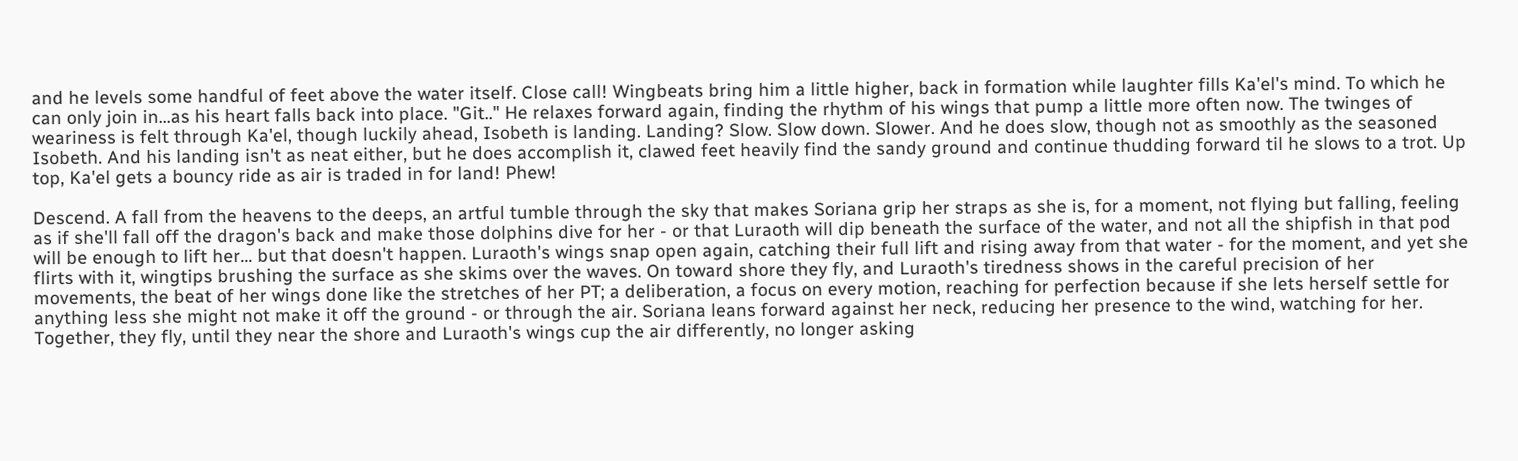and he levels some handful of feet above the water itself. Close call! Wingbeats bring him a little higher, back in formation while laughter fills Ka'el's mind. To which he can only join in…as his heart falls back into place. "Git.." He relaxes forward again, finding the rhythm of his wings that pump a little more often now. The twinges of weariness is felt through Ka'el, though luckily ahead, Isobeth is landing. Landing? Slow. Slow down. Slower. And he does slow, though not as smoothly as the seasoned Isobeth. And his landing isn't as neat either, but he does accomplish it, clawed feet heavily find the sandy ground and continue thudding forward til he slows to a trot. Up top, Ka'el gets a bouncy ride as air is traded in for land! Phew!

Descend. A fall from the heavens to the deeps, an artful tumble through the sky that makes Soriana grip her straps as she is, for a moment, not flying but falling, feeling as if she'll fall off the dragon's back and make those dolphins dive for her - or that Luraoth will dip beneath the surface of the water, and not all the shipfish in that pod will be enough to lift her… but that doesn't happen. Luraoth's wings snap open again, catching their full lift and rising away from that water - for the moment, and yet she flirts with it, wingtips brushing the surface as she skims over the waves. On toward shore they fly, and Luraoth's tiredness shows in the careful precision of her movements, the beat of her wings done like the stretches of her PT; a deliberation, a focus on every motion, reaching for perfection because if she lets herself settle for anything less she might not make it off the ground - or through the air. Soriana leans forward against her neck, reducing her presence to the wind, watching for her. Together, they fly, until they near the shore and Luraoth's wings cup the air differently, no longer asking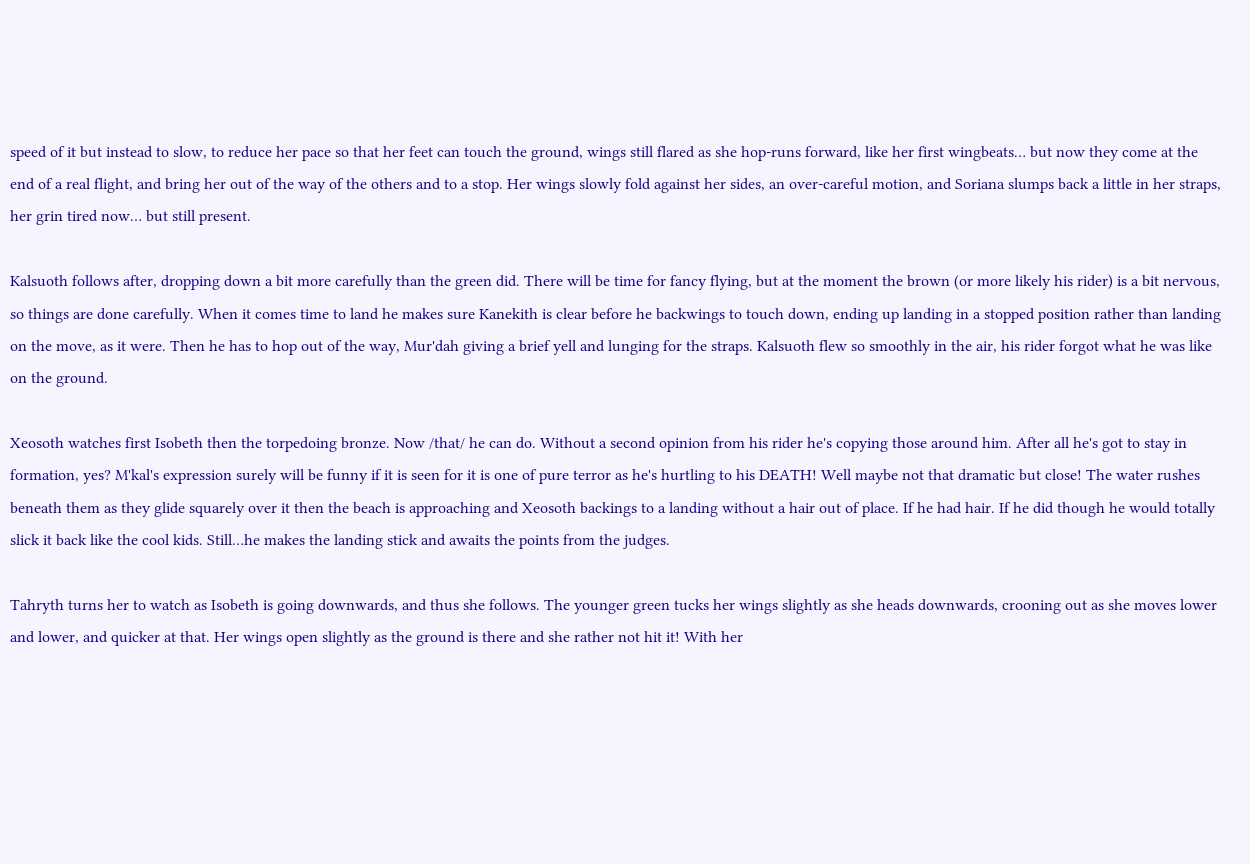speed of it but instead to slow, to reduce her pace so that her feet can touch the ground, wings still flared as she hop-runs forward, like her first wingbeats… but now they come at the end of a real flight, and bring her out of the way of the others and to a stop. Her wings slowly fold against her sides, an over-careful motion, and Soriana slumps back a little in her straps, her grin tired now… but still present.

Kalsuoth follows after, dropping down a bit more carefully than the green did. There will be time for fancy flying, but at the moment the brown (or more likely his rider) is a bit nervous, so things are done carefully. When it comes time to land he makes sure Kanekith is clear before he backwings to touch down, ending up landing in a stopped position rather than landing on the move, as it were. Then he has to hop out of the way, Mur'dah giving a brief yell and lunging for the straps. Kalsuoth flew so smoothly in the air, his rider forgot what he was like on the ground.

Xeosoth watches first Isobeth then the torpedoing bronze. Now /that/ he can do. Without a second opinion from his rider he's copying those around him. After all he's got to stay in formation, yes? M'kal's expression surely will be funny if it is seen for it is one of pure terror as he's hurtling to his DEATH! Well maybe not that dramatic but close! The water rushes beneath them as they glide squarely over it then the beach is approaching and Xeosoth backings to a landing without a hair out of place. If he had hair. If he did though he would totally slick it back like the cool kids. Still…he makes the landing stick and awaits the points from the judges.

Tahryth turns her to watch as Isobeth is going downwards, and thus she follows. The younger green tucks her wings slightly as she heads downwards, crooning out as she moves lower and lower, and quicker at that. Her wings open slightly as the ground is there and she rather not hit it! With her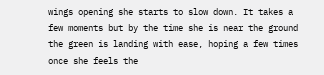wings opening she starts to slow down. It takes a few moments but by the time she is near the ground the green is landing with ease, hoping a few times once she feels the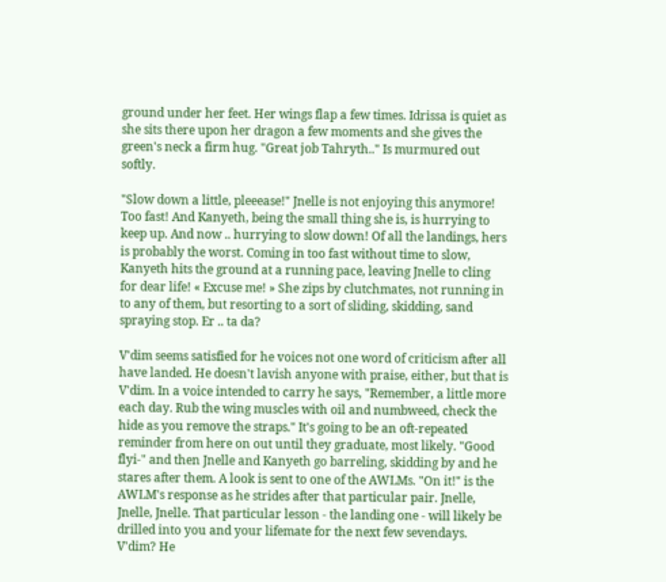ground under her feet. Her wings flap a few times. Idrissa is quiet as she sits there upon her dragon a few moments and she gives the green's neck a firm hug. "Great job Tahryth.." Is murmured out softly.

"Slow down a little, pleeease!" Jnelle is not enjoying this anymore! Too fast! And Kanyeth, being the small thing she is, is hurrying to keep up. And now .. hurrying to slow down! Of all the landings, hers is probably the worst. Coming in too fast without time to slow, Kanyeth hits the ground at a running pace, leaving Jnelle to cling for dear life! « Excuse me! » She zips by clutchmates, not running in to any of them, but resorting to a sort of sliding, skidding, sand spraying stop. Er .. ta da?

V'dim seems satisfied for he voices not one word of criticism after all have landed. He doesn't lavish anyone with praise, either, but that is V'dim. In a voice intended to carry he says, "Remember, a little more each day. Rub the wing muscles with oil and numbweed, check the hide as you remove the straps." It's going to be an oft-repeated reminder from here on out until they graduate, most likely. "Good flyi-" and then Jnelle and Kanyeth go barreling, skidding by and he stares after them. A look is sent to one of the AWLMs. "On it!" is the AWLM's response as he strides after that particular pair. Jnelle, Jnelle, Jnelle. That particular lesson - the landing one - will likely be drilled into you and your lifemate for the next few sevendays. V'dim? He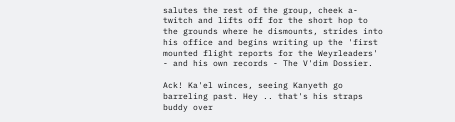salutes the rest of the group, cheek a-twitch and lifts off for the short hop to the grounds where he dismounts, strides into his office and begins writing up the 'first mounted flight reports for the Weyrleaders' - and his own records - The V'dim Dossier.

Ack! Ka'el winces, seeing Kanyeth go barreling past. Hey .. that's his straps buddy over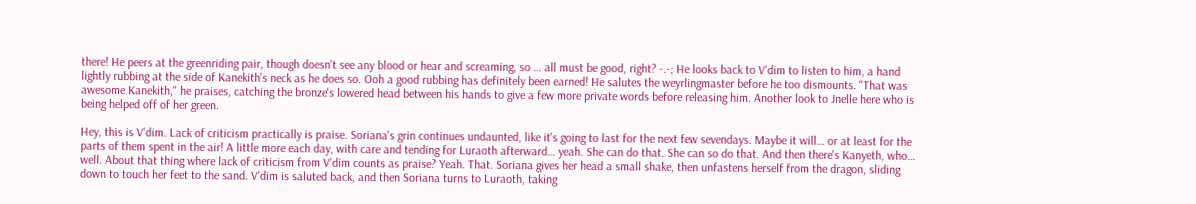there! He peers at the greenriding pair, though doesn't see any blood or hear and screaming, so … all must be good, right? -.-; He looks back to V'dim to listen to him, a hand lightly rubbing at the side of Kanekith's neck as he does so. Ooh a good rubbing has definitely been earned! He salutes the weyrlingmaster before he too dismounts. "That was awesome Kanekith," he praises, catching the bronze's lowered head between his hands to give a few more private words before releasing him. Another look to Jnelle here who is being helped off of her green.

Hey, this is V'dim. Lack of criticism practically is praise. Soriana's grin continues undaunted, like it's going to last for the next few sevendays. Maybe it will… or at least for the parts of them spent in the air! A little more each day, with care and tending for Luraoth afterward… yeah. She can do that. She can so do that. And then there's Kanyeth, who… well. About that thing where lack of criticism from V'dim counts as praise? Yeah. That. Soriana gives her head a small shake, then unfastens herself from the dragon, sliding down to touch her feet to the sand. V'dim is saluted back, and then Soriana turns to Luraoth, taking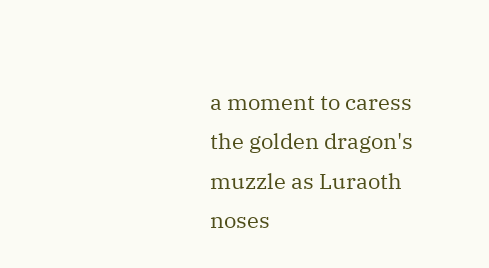a moment to caress the golden dragon's muzzle as Luraoth noses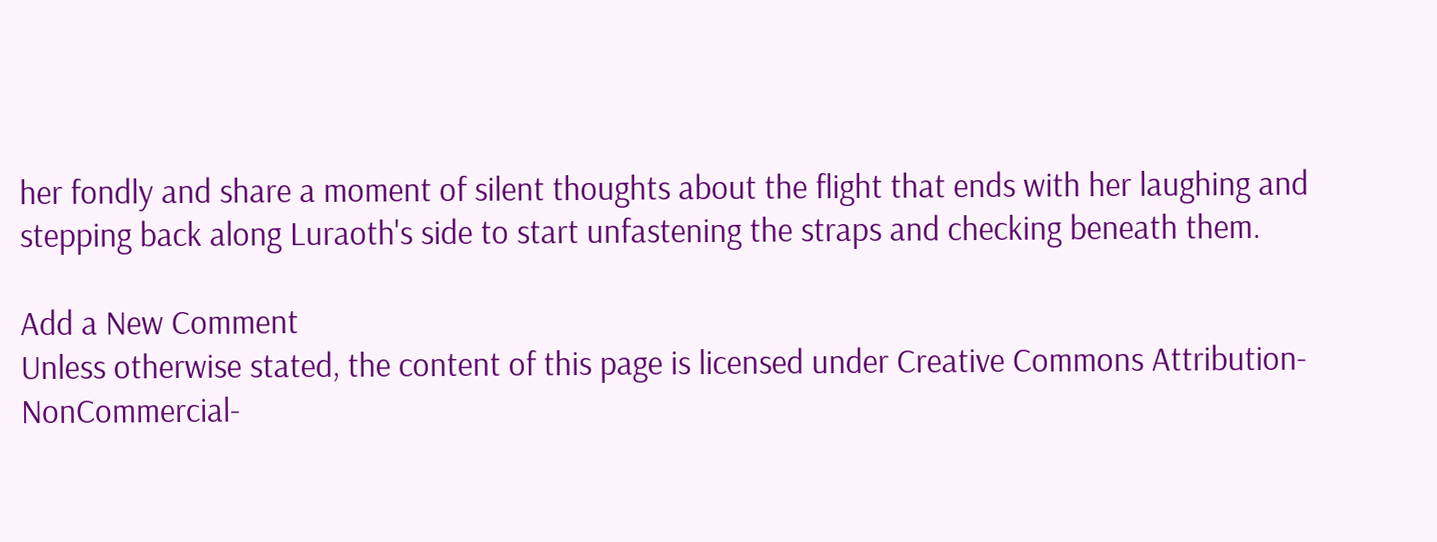her fondly and share a moment of silent thoughts about the flight that ends with her laughing and stepping back along Luraoth's side to start unfastening the straps and checking beneath them.

Add a New Comment
Unless otherwise stated, the content of this page is licensed under Creative Commons Attribution-NonCommercial-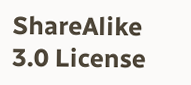ShareAlike 3.0 License